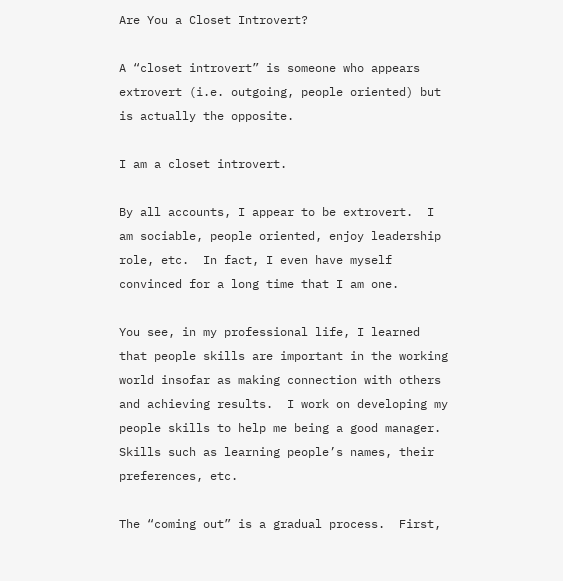Are You a Closet Introvert?

A “closet introvert” is someone who appears extrovert (i.e. outgoing, people oriented) but is actually the opposite.

I am a closet introvert.

By all accounts, I appear to be extrovert.  I am sociable, people oriented, enjoy leadership role, etc.  In fact, I even have myself convinced for a long time that I am one.

You see, in my professional life, I learned that people skills are important in the working world insofar as making connection with others and achieving results.  I work on developing my people skills to help me being a good manager.  Skills such as learning people’s names, their preferences, etc.

The “coming out” is a gradual process.  First,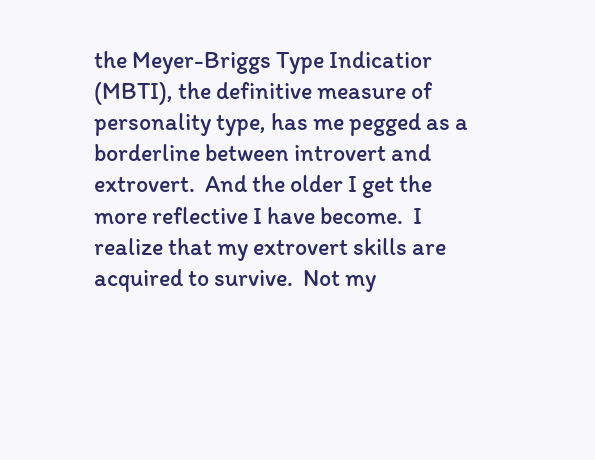the Meyer-Briggs Type Indicatior (MBTI), the definitive measure of personality type, has me pegged as a borderline between introvert and extrovert.  And the older I get the more reflective I have become.  I realize that my extrovert skills are acquired to survive.  Not my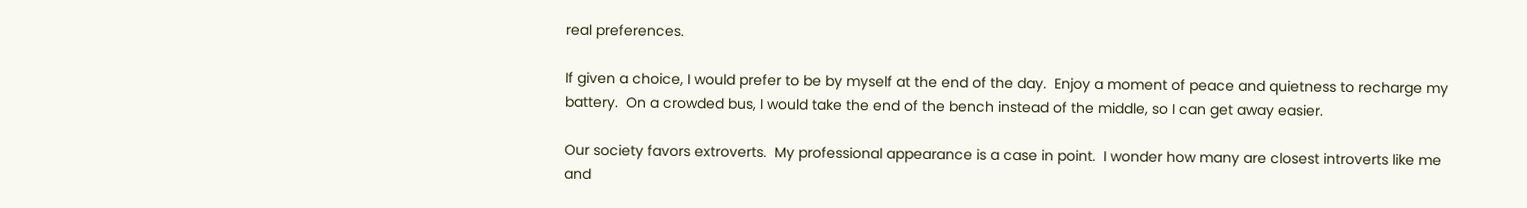real preferences.

If given a choice, I would prefer to be by myself at the end of the day.  Enjoy a moment of peace and quietness to recharge my battery.  On a crowded bus, I would take the end of the bench instead of the middle, so I can get away easier.

Our society favors extroverts.  My professional appearance is a case in point.  I wonder how many are closest introverts like me and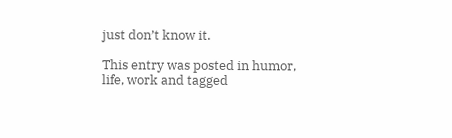just don’t know it.

This entry was posted in humor, life, work and tagged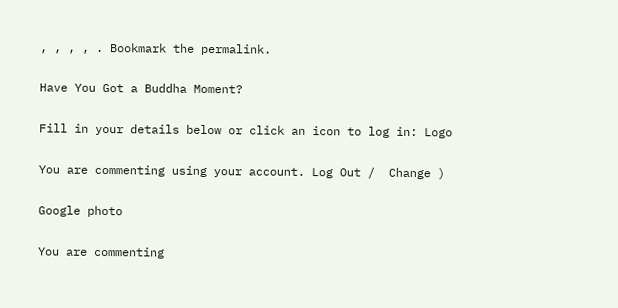, , , , . Bookmark the permalink.

Have You Got a Buddha Moment?

Fill in your details below or click an icon to log in: Logo

You are commenting using your account. Log Out /  Change )

Google photo

You are commenting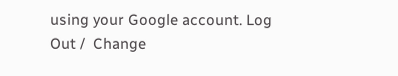using your Google account. Log Out /  Change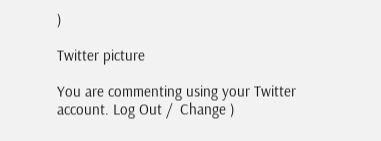)

Twitter picture

You are commenting using your Twitter account. Log Out /  Change )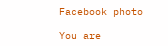Facebook photo

You are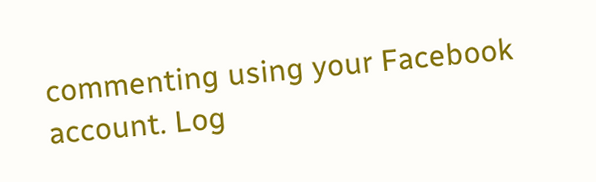commenting using your Facebook account. Log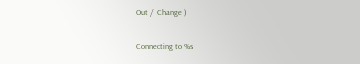Out /  Change )

Connecting to %s